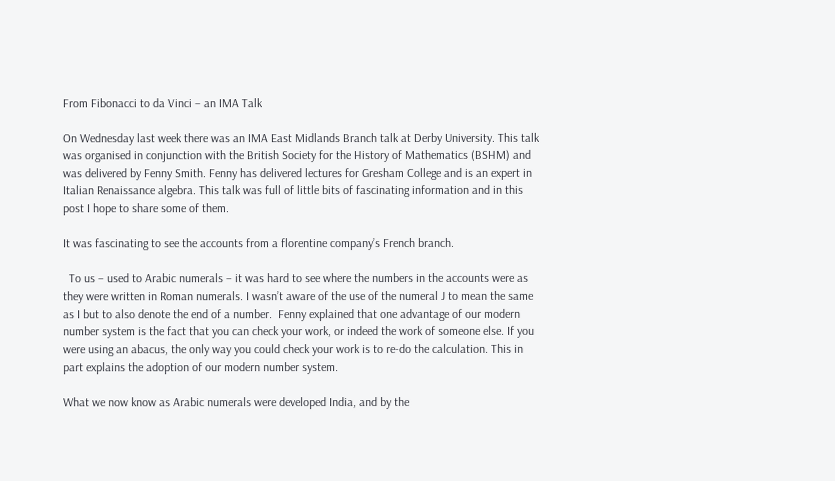From Fibonacci to da Vinci – an IMA Talk

On Wednesday last week there was an IMA East Midlands Branch talk at Derby University. This talk was organised in conjunction with the British Society for the History of Mathematics (BSHM) and was delivered by Fenny Smith. Fenny has delivered lectures for Gresham College and is an expert in Italian Renaissance algebra. This talk was full of little bits of fascinating information and in this post I hope to share some of them.

It was fascinating to see the accounts from a florentine company’s French branch.

  To us – used to Arabic numerals – it was hard to see where the numbers in the accounts were as they were written in Roman numerals. I wasn’t aware of the use of the numeral J to mean the same as I but to also denote the end of a number.  Fenny explained that one advantage of our modern number system is the fact that you can check your work, or indeed the work of someone else. If you were using an abacus, the only way you could check your work is to re-do the calculation. This in part explains the adoption of our modern number system.

What we now know as Arabic numerals were developed India, and by the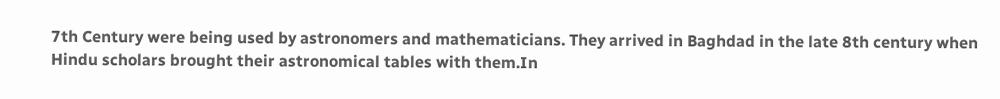7th Century were being used by astronomers and mathematicians. They arrived in Baghdad in the late 8th century when Hindu scholars brought their astronomical tables with them.In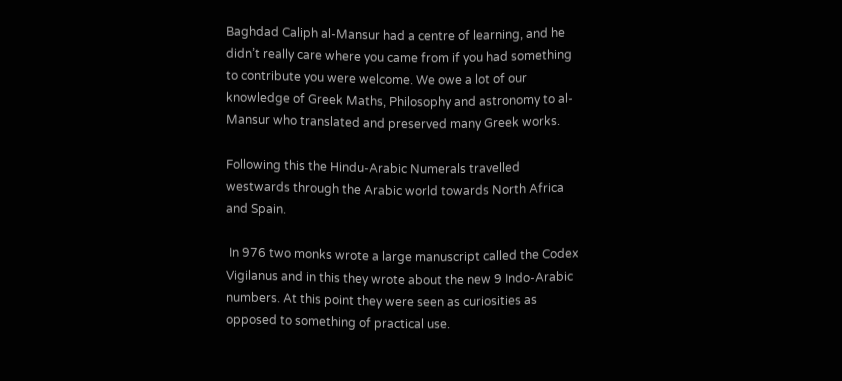Baghdad Caliph al-Mansur had a centre of learning, and he didn’t really care where you came from if you had something to contribute you were welcome. We owe a lot of our knowledge of Greek Maths, Philosophy and astronomy to al-Mansur who translated and preserved many Greek works.

Following this the Hindu-Arabic Numerals travelled westwards through the Arabic world towards North Africa and Spain.

 In 976 two monks wrote a large manuscript called the Codex Vigilanus and in this they wrote about the new 9 Indo-Arabic numbers. At this point they were seen as curiosities as opposed to something of practical use.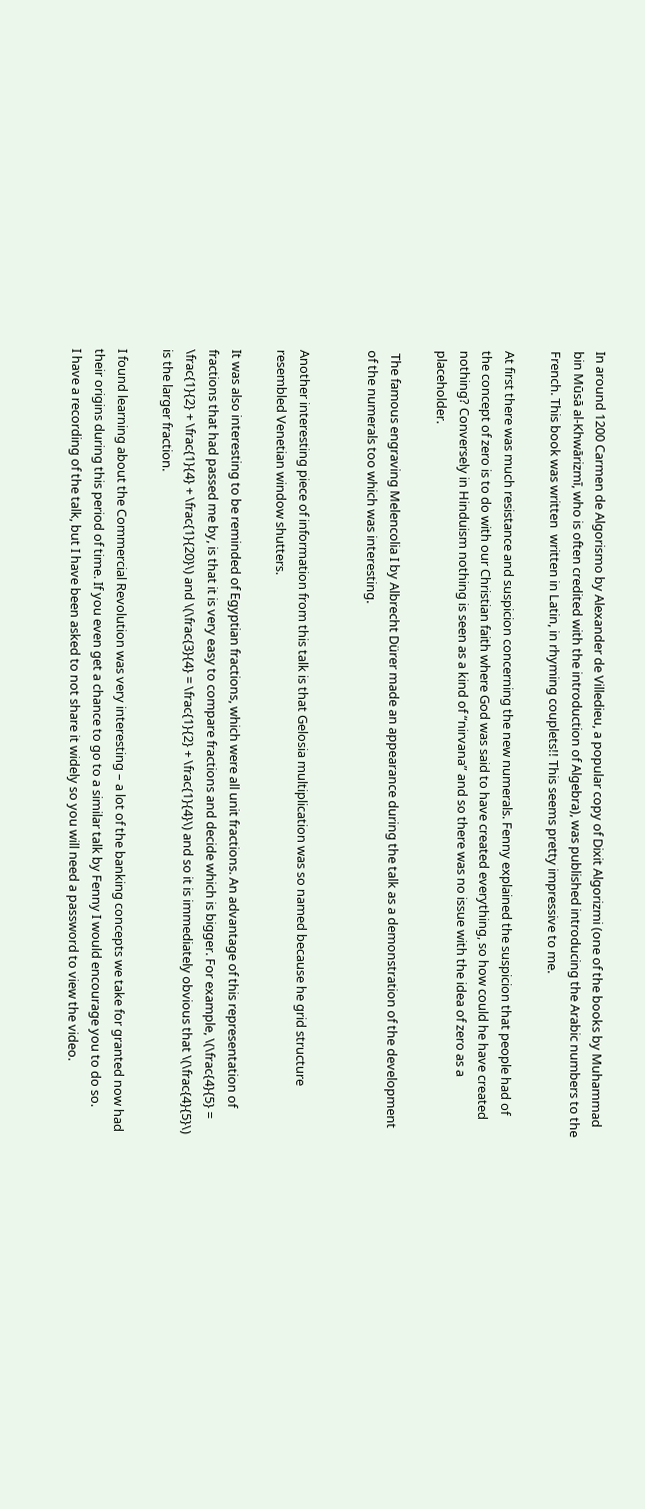In around 1200 Carmen de Algorismo by Alexander de Villedieu, a popular copy of Dixit Algorizmi (one of the books by Muhammad bin Mūsā al-Khwārizmī, who is often credited with the introduction of Algebra), was published introducing the Arabic numbers to the French. This book was written  written in Latin, in rhyming couplets!! This seems pretty impressive to me.

At first there was much resistance and suspicion concerning the new numerals. Fenny explained the suspicion that people had of the concept of zero is to do with our Christian faith where God was said to have created everything, so how could he have created nothing? Conversely in Hinduism nothing is seen as a kind of “nirvana” and so there was no issue with the idea of zero as a placeholder.

 The famous engraving Melencolia I by Albrecht Dürer made an appearance during the talk as a demonstration of the development of the numerals too which was interesting.


Another interesting piece of information from this talk is that Gelosia multiplication was so named because he grid structure resembled Venetian window shutters.

It was also interesting to be reminded of Egyptian fractions, which were all unit fractions. An advantage of this representation of fractions that had passed me by, is that it is very easy to compare fractions and decide which is bigger. For example, \(\frac{4}{5} = \frac{1}{2} + \frac{1}{4} + \frac{1}{20}\) and \(\frac{3}{4} = \frac{1}{2} + \frac{1}{4}\) and so it is immediately obvious that \(\frac{4}{5}\) is the larger fraction.

I found learning about the Commercial Revolution was very interesting – a lot of the banking concepts we take for granted now had their origins during this period of time. If you even get a chance to go to a similar talk by Fenny I would encourage you to do so.
I have a recording of the talk, but I have been asked to not share it widely so you will need a password to view the video.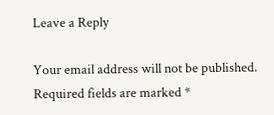Leave a Reply

Your email address will not be published. Required fields are marked *